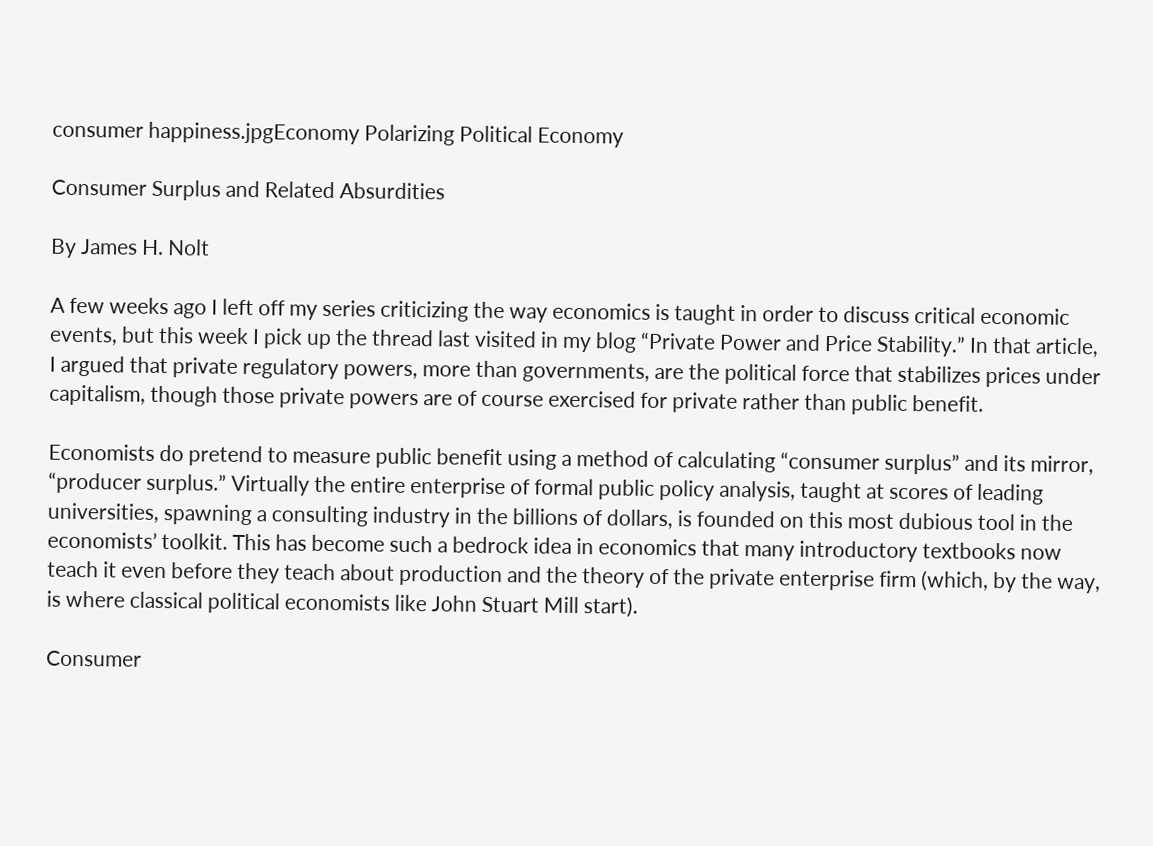consumer happiness.jpgEconomy Polarizing Political Economy

Consumer Surplus and Related Absurdities

By James H. Nolt

A few weeks ago I left off my series criticizing the way economics is taught in order to discuss critical economic events, but this week I pick up the thread last visited in my blog “Private Power and Price Stability.” In that article, I argued that private regulatory powers, more than governments, are the political force that stabilizes prices under capitalism, though those private powers are of course exercised for private rather than public benefit.

Economists do pretend to measure public benefit using a method of calculating “consumer surplus” and its mirror, “producer surplus.” Virtually the entire enterprise of formal public policy analysis, taught at scores of leading universities, spawning a consulting industry in the billions of dollars, is founded on this most dubious tool in the economists’ toolkit. This has become such a bedrock idea in economics that many introductory textbooks now teach it even before they teach about production and the theory of the private enterprise firm (which, by the way, is where classical political economists like John Stuart Mill start).

Consumer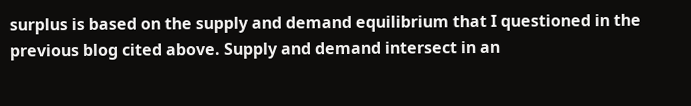surplus is based on the supply and demand equilibrium that I questioned in the previous blog cited above. Supply and demand intersect in an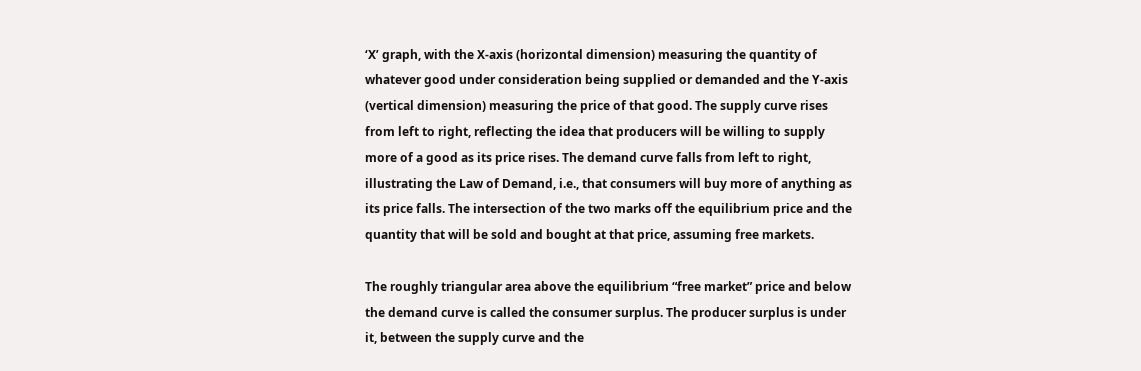‘X’ graph, with the X-axis (horizontal dimension) measuring the quantity of whatever good under consideration being supplied or demanded and the Y-axis (vertical dimension) measuring the price of that good. The supply curve rises from left to right, reflecting the idea that producers will be willing to supply more of a good as its price rises. The demand curve falls from left to right, illustrating the Law of Demand, i.e., that consumers will buy more of anything as its price falls. The intersection of the two marks off the equilibrium price and the quantity that will be sold and bought at that price, assuming free markets.

The roughly triangular area above the equilibrium “free market” price and below the demand curve is called the consumer surplus. The producer surplus is under it, between the supply curve and the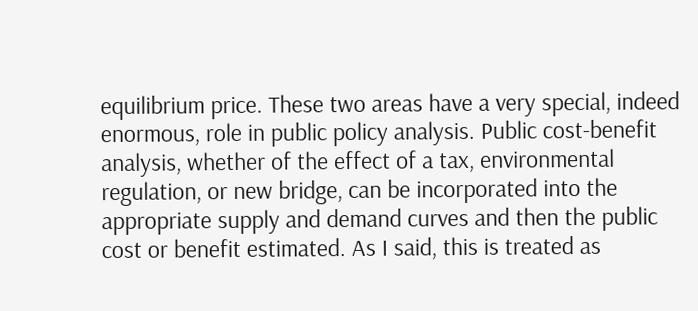equilibrium price. These two areas have a very special, indeed enormous, role in public policy analysis. Public cost-benefit analysis, whether of the effect of a tax, environmental regulation, or new bridge, can be incorporated into the appropriate supply and demand curves and then the public cost or benefit estimated. As I said, this is treated as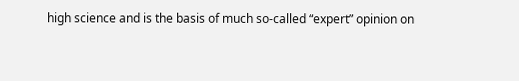high science and is the basis of much so-called “expert” opinion on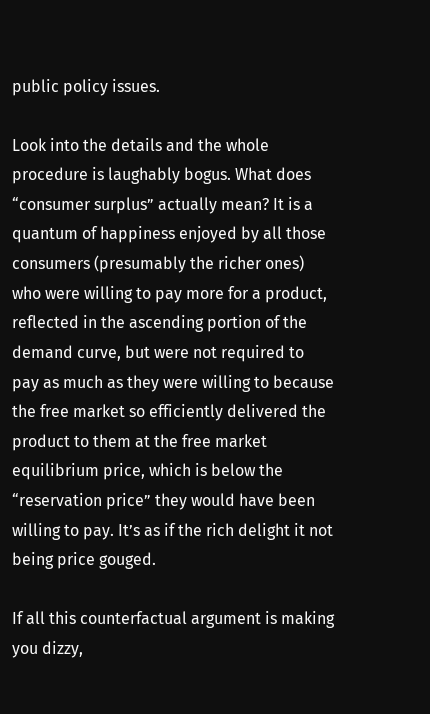public policy issues.

Look into the details and the whole procedure is laughably bogus. What does “consumer surplus” actually mean? It is a quantum of happiness enjoyed by all those consumers (presumably the richer ones) who were willing to pay more for a product, reflected in the ascending portion of the demand curve, but were not required to pay as much as they were willing to because the free market so efficiently delivered the product to them at the free market equilibrium price, which is below the “reservation price” they would have been willing to pay. It’s as if the rich delight it not being price gouged.

If all this counterfactual argument is making you dizzy,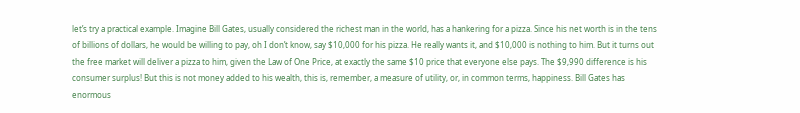let’s try a practical example. Imagine Bill Gates, usually considered the richest man in the world, has a hankering for a pizza. Since his net worth is in the tens of billions of dollars, he would be willing to pay, oh I don’t know, say $10,000 for his pizza. He really wants it, and $10,000 is nothing to him. But it turns out the free market will deliver a pizza to him, given the Law of One Price, at exactly the same $10 price that everyone else pays. The $9,990 difference is his consumer surplus! But this is not money added to his wealth, this is, remember, a measure of utility, or, in common terms, happiness. Bill Gates has enormous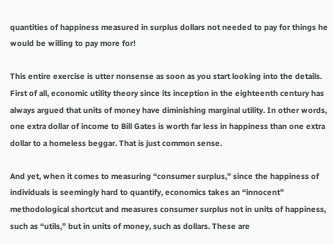quantities of happiness measured in surplus dollars not needed to pay for things he would be willing to pay more for!

This entire exercise is utter nonsense as soon as you start looking into the details. First of all, economic utility theory since its inception in the eighteenth century has always argued that units of money have diminishing marginal utility. In other words, one extra dollar of income to Bill Gates is worth far less in happiness than one extra dollar to a homeless beggar. That is just common sense.

And yet, when it comes to measuring “consumer surplus,” since the happiness of individuals is seemingly hard to quantify, economics takes an “innocent” methodological shortcut and measures consumer surplus not in units of happiness, such as “utils,” but in units of money, such as dollars. These are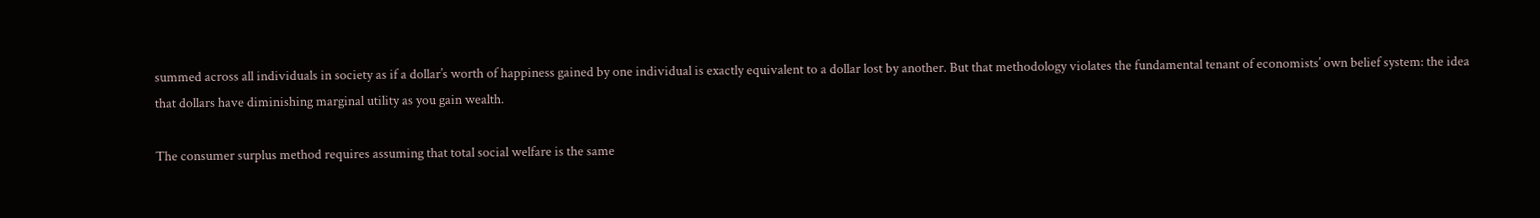summed across all individuals in society as if a dollar’s worth of happiness gained by one individual is exactly equivalent to a dollar lost by another. But that methodology violates the fundamental tenant of economists’ own belief system: the idea that dollars have diminishing marginal utility as you gain wealth.

The consumer surplus method requires assuming that total social welfare is the same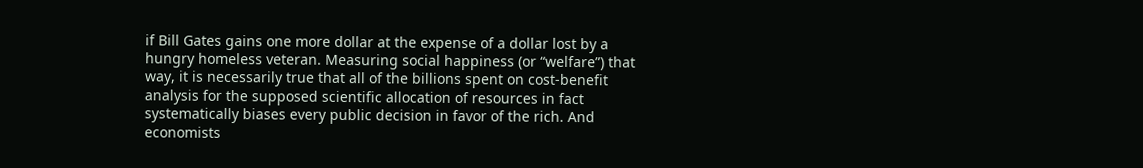if Bill Gates gains one more dollar at the expense of a dollar lost by a hungry homeless veteran. Measuring social happiness (or “welfare”) that way, it is necessarily true that all of the billions spent on cost-benefit analysis for the supposed scientific allocation of resources in fact systematically biases every public decision in favor of the rich. And economists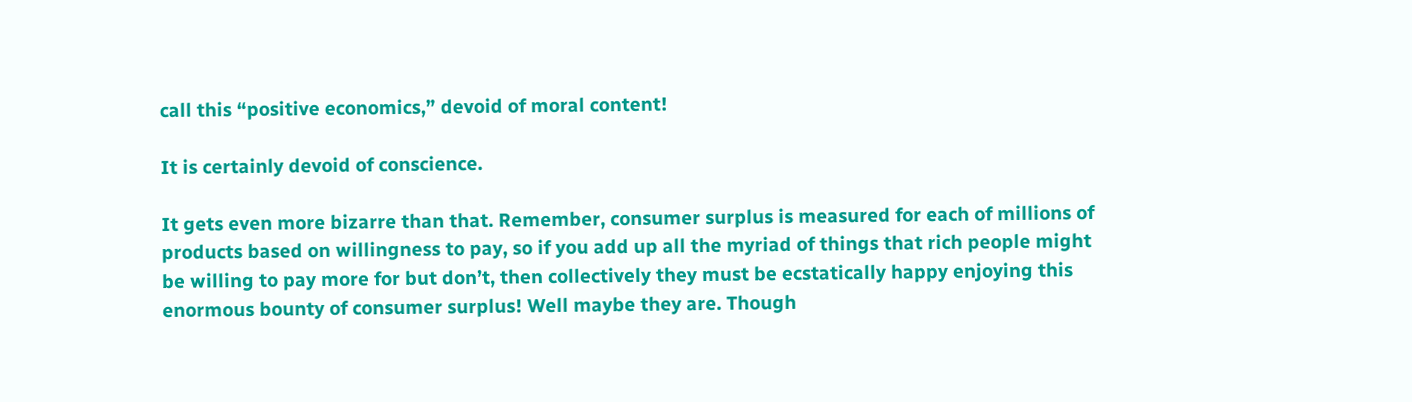call this “positive economics,” devoid of moral content!

It is certainly devoid of conscience.

It gets even more bizarre than that. Remember, consumer surplus is measured for each of millions of products based on willingness to pay, so if you add up all the myriad of things that rich people might be willing to pay more for but don’t, then collectively they must be ecstatically happy enjoying this enormous bounty of consumer surplus! Well maybe they are. Though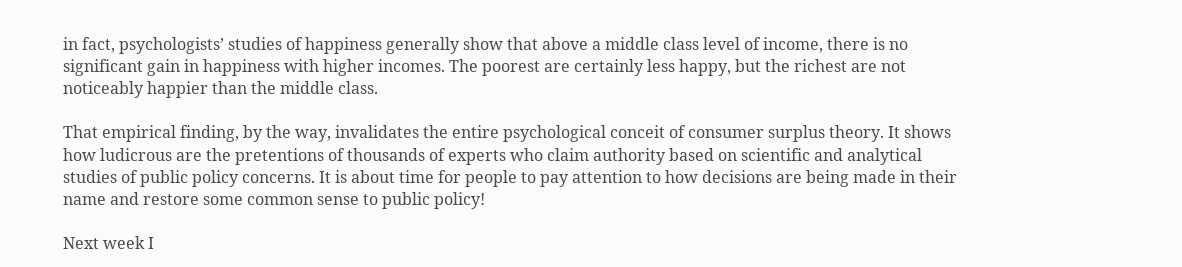in fact, psychologists’ studies of happiness generally show that above a middle class level of income, there is no significant gain in happiness with higher incomes. The poorest are certainly less happy, but the richest are not noticeably happier than the middle class.

That empirical finding, by the way, invalidates the entire psychological conceit of consumer surplus theory. It shows how ludicrous are the pretentions of thousands of experts who claim authority based on scientific and analytical studies of public policy concerns. It is about time for people to pay attention to how decisions are being made in their name and restore some common sense to public policy!

Next week I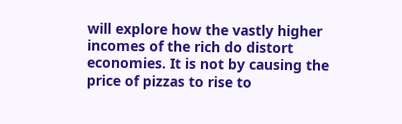will explore how the vastly higher incomes of the rich do distort economies. It is not by causing the price of pizzas to rise to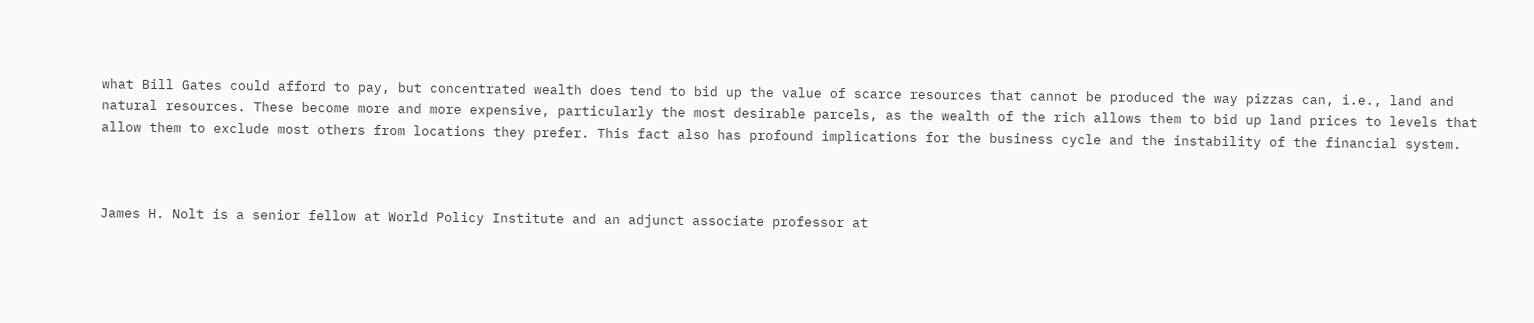what Bill Gates could afford to pay, but concentrated wealth does tend to bid up the value of scarce resources that cannot be produced the way pizzas can, i.e., land and natural resources. These become more and more expensive, particularly the most desirable parcels, as the wealth of the rich allows them to bid up land prices to levels that allow them to exclude most others from locations they prefer. This fact also has profound implications for the business cycle and the instability of the financial system.



James H. Nolt is a senior fellow at World Policy Institute and an adjunct associate professor at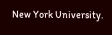New York University.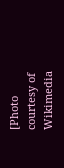[Photo courtesy of Wikimedia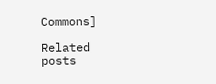Commons]

Related posts